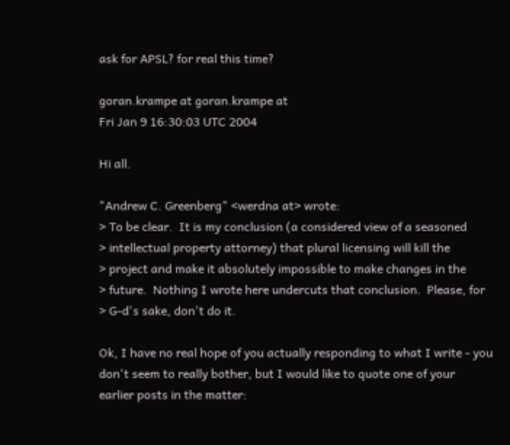ask for APSL? for real this time?

goran.krampe at goran.krampe at
Fri Jan 9 16:30:03 UTC 2004

Hi all.

"Andrew C. Greenberg" <werdna at> wrote:
> To be clear.  It is my conclusion (a considered view of a seasoned
> intellectual property attorney) that plural licensing will kill the
> project and make it absolutely impossible to make changes in the
> future.  Nothing I wrote here undercuts that conclusion.  Please, for
> G-d's sake, don't do it.

Ok, I have no real hope of you actually responding to what I write - you
don't seem to really bother, but I would like to quote one of your
earlier posts in the matter: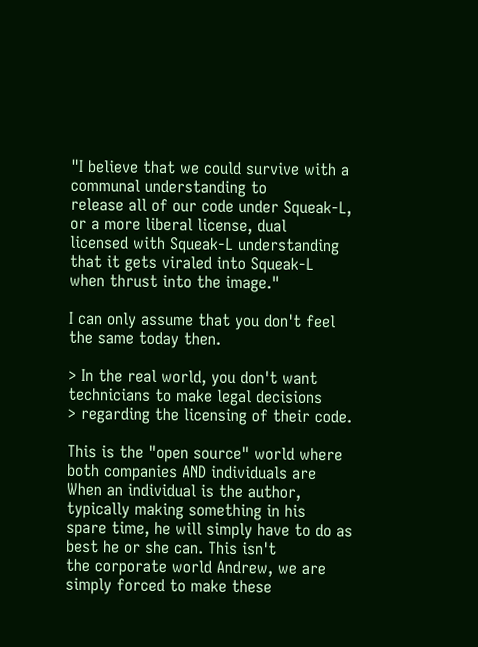"I believe that we could survive with a communal understanding to
release all of our code under Squeak-L, or a more liberal license, dual
licensed with Squeak-L understanding that it gets viraled into Squeak-L
when thrust into the image."

I can only assume that you don't feel the same today then.

> In the real world, you don't want technicians to make legal decisions
> regarding the licensing of their code.

This is the "open source" world where both companies AND individuals are
When an individual is the author, typically making something in his
spare time, he will simply have to do as best he or she can. This isn't
the corporate world Andrew, we are simply forced to make these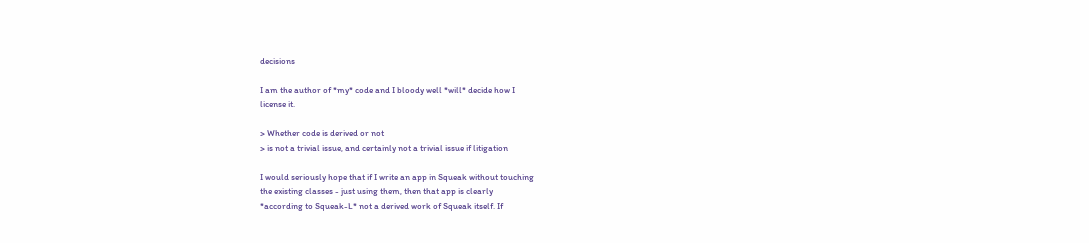decisions

I am the author of *my* code and I bloody well *will* decide how I
license it.

> Whether code is derived or not
> is not a trivial issue, and certainly not a trivial issue if litigation

I would seriously hope that if I write an app in Squeak without touching
the existing classes - just using them, then that app is clearly
*according to Squeak-L* not a derived work of Squeak itself. If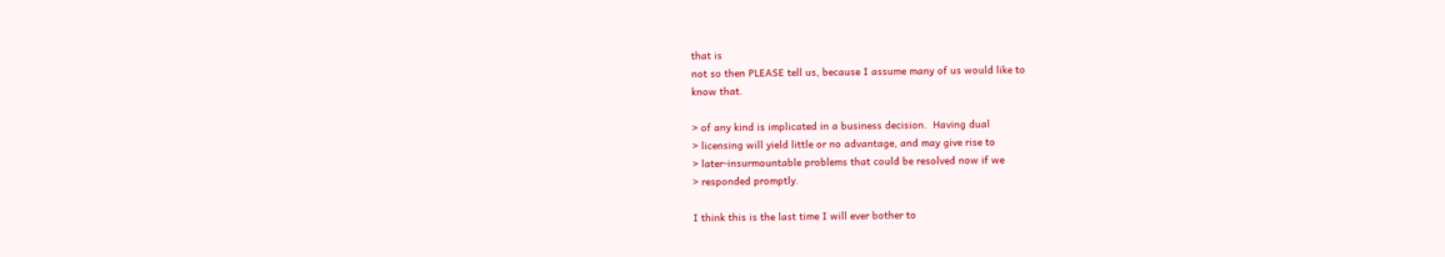that is
not so then PLEASE tell us, because I assume many of us would like to
know that.

> of any kind is implicated in a business decision.  Having dual
> licensing will yield little or no advantage, and may give rise to
> later-insurmountable problems that could be resolved now if we
> responded promptly.

I think this is the last time I will ever bother to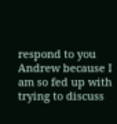respond to you
Andrew because I am so fed up with trying to discuss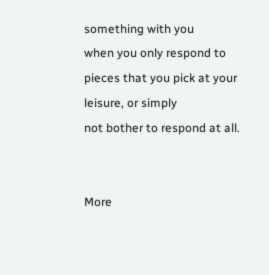something with you
when you only respond to pieces that you pick at your leisure, or simply
not bother to respond at all.


More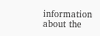information about the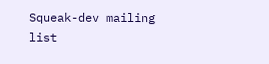Squeak-dev mailing list